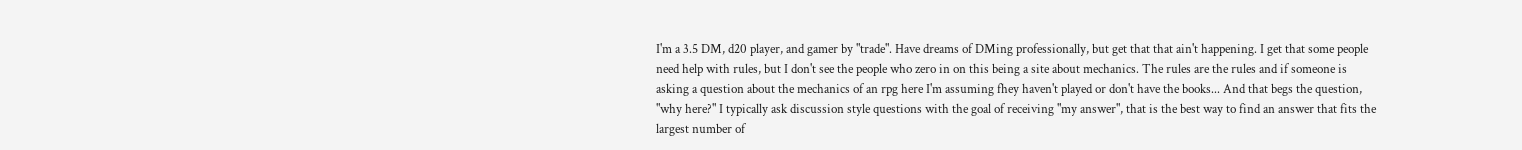I'm a 3.5 DM, d20 player, and gamer by "trade". Have dreams of DMing professionally, but get that that ain't happening. I get that some people need help with rules, but I don't see the people who zero in on this being a site about mechanics. The rules are the rules and if someone is asking a question about the mechanics of an rpg here I'm assuming fhey haven't played or don't have the books... And that begs the question, "why here?" I typically ask discussion style questions with the goal of receiving "my answer", that is the best way to find an answer that fits the largest number of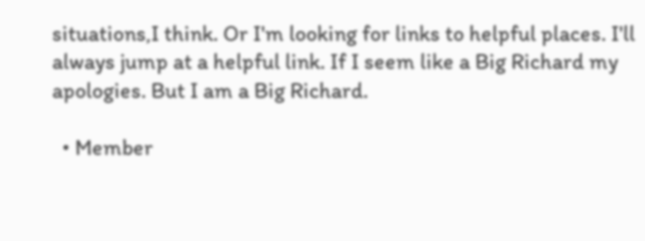situations,I think. Or I'm looking for links to helpful places. I'll always jump at a helpful link. If I seem like a Big Richard my apologies. But I am a Big Richard.

  • Member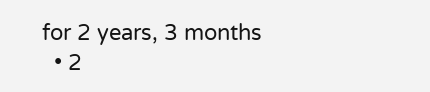for 2 years, 3 months
  • 2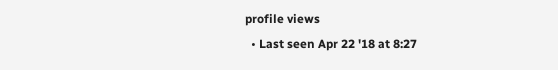profile views
  • Last seen Apr 22 '18 at 8:27